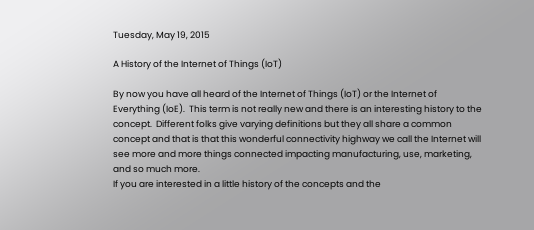Tuesday, May 19, 2015

A History of the Internet of Things (IoT)

By now you have all heard of the Internet of Things (IoT) or the Internet of Everything (IoE).  This term is not really new and there is an interesting history to the concept.  Different folks give varying definitions but they all share a common concept and that is that this wonderful connectivity highway we call the Internet will see more and more things connected impacting manufacturing, use, marketing, and so much more.
If you are interested in a little history of the concepts and the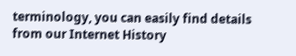terminology, you can easily find details from our Internet History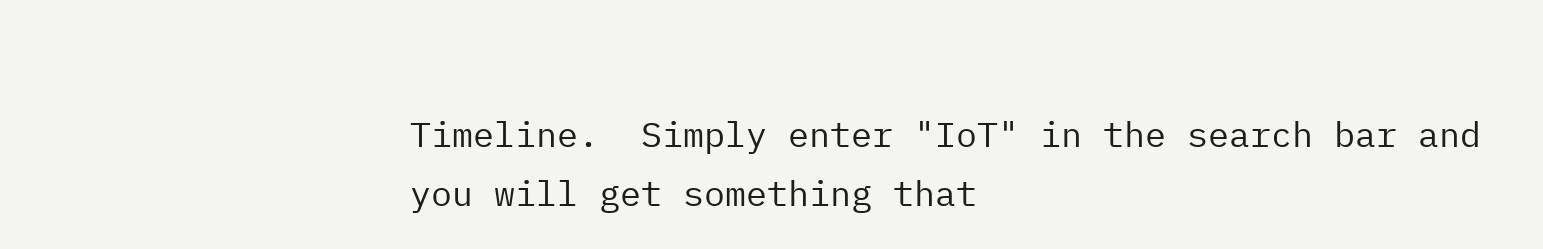Timeline.  Simply enter "IoT" in the search bar and you will get something that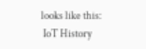looks like this:
 IoT History